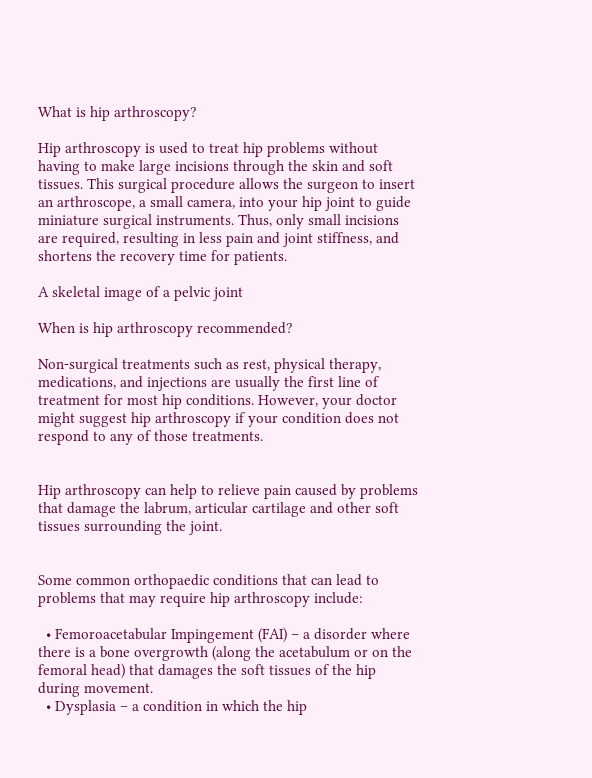What is hip arthroscopy?

Hip arthroscopy is used to treat hip problems without having to make large incisions through the skin and soft tissues. This surgical procedure allows the surgeon to insert an arthroscope, a small camera, into your hip joint to guide miniature surgical instruments. Thus, only small incisions are required, resulting in less pain and joint stiffness, and shortens the recovery time for patients.

A skeletal image of a pelvic joint

When is hip arthroscopy recommended?

Non-surgical treatments such as rest, physical therapy, medications, and injections are usually the first line of treatment for most hip conditions. However, your doctor might suggest hip arthroscopy if your condition does not respond to any of those treatments.


Hip arthroscopy can help to relieve pain caused by problems that damage the labrum, articular cartilage and other soft tissues surrounding the joint.


Some common orthopaedic conditions that can lead to problems that may require hip arthroscopy include:

  • Femoroacetabular Impingement (FAI) – a disorder where there is a bone overgrowth (along the acetabulum or on the femoral head) that damages the soft tissues of the hip during movement.
  • Dysplasia – a condition in which the hip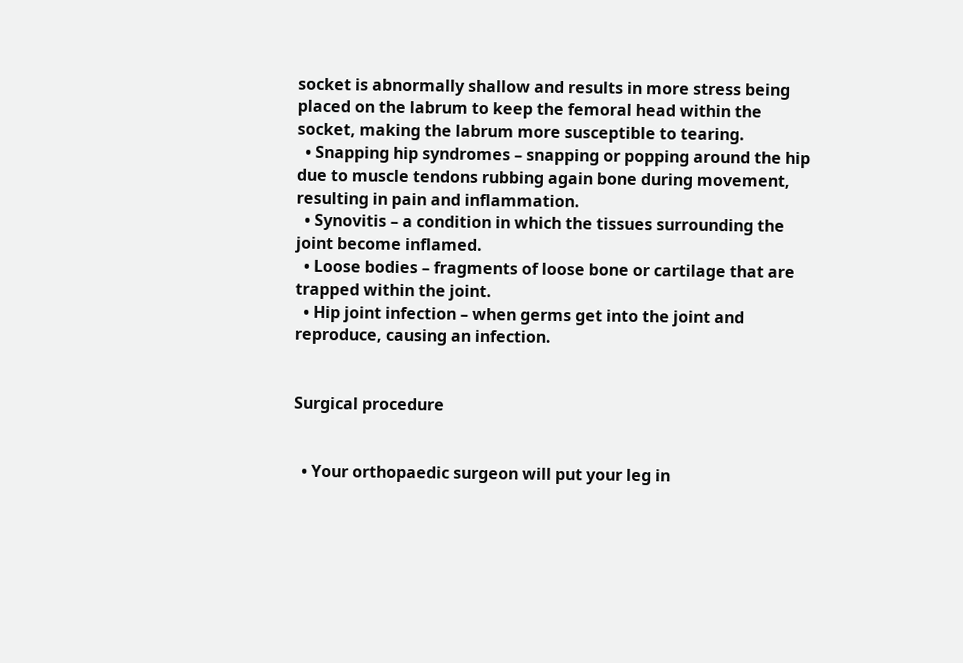socket is abnormally shallow and results in more stress being placed on the labrum to keep the femoral head within the socket, making the labrum more susceptible to tearing.
  • Snapping hip syndromes – snapping or popping around the hip due to muscle tendons rubbing again bone during movement, resulting in pain and inflammation.
  • Synovitis – a condition in which the tissues surrounding the joint become inflamed.
  • Loose bodies – fragments of loose bone or cartilage that are trapped within the joint.
  • Hip joint infection – when germs get into the joint and reproduce, causing an infection.


Surgical procedure


  • Your orthopaedic surgeon will put your leg in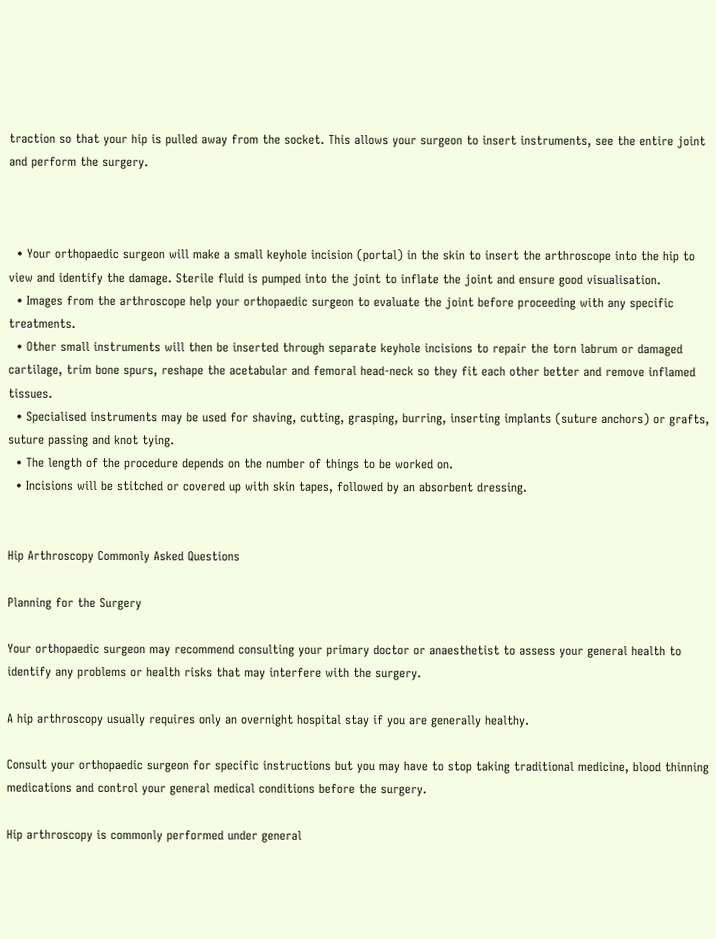traction so that your hip is pulled away from the socket. This allows your surgeon to insert instruments, see the entire joint and perform the surgery.



  • Your orthopaedic surgeon will make a small keyhole incision (portal) in the skin to insert the arthroscope into the hip to view and identify the damage. Sterile fluid is pumped into the joint to inflate the joint and ensure good visualisation.
  • Images from the arthroscope help your orthopaedic surgeon to evaluate the joint before proceeding with any specific treatments.
  • Other small instruments will then be inserted through separate keyhole incisions to repair the torn labrum or damaged cartilage, trim bone spurs, reshape the acetabular and femoral head-neck so they fit each other better and remove inflamed tissues.
  • Specialised instruments may be used for shaving, cutting, grasping, burring, inserting implants (suture anchors) or grafts, suture passing and knot tying.
  • The length of the procedure depends on the number of things to be worked on.
  • Incisions will be stitched or covered up with skin tapes, followed by an absorbent dressing.


Hip Arthroscopy Commonly Asked Questions

Planning for the Surgery

Your orthopaedic surgeon may recommend consulting your primary doctor or anaesthetist to assess your general health to identify any problems or health risks that may interfere with the surgery.

A hip arthroscopy usually requires only an overnight hospital stay if you are generally healthy.

Consult your orthopaedic surgeon for specific instructions but you may have to stop taking traditional medicine, blood thinning medications and control your general medical conditions before the surgery.

Hip arthroscopy is commonly performed under general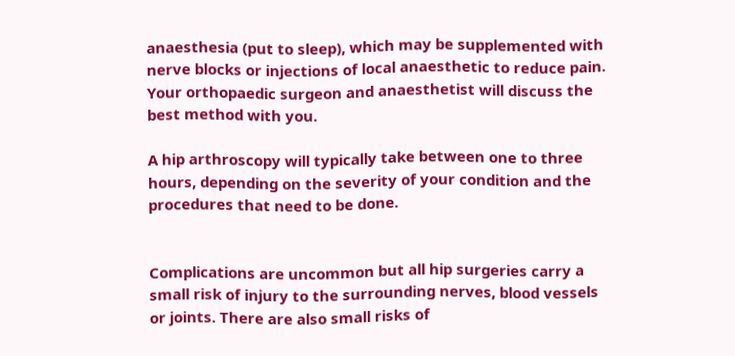anaesthesia (put to sleep), which may be supplemented with nerve blocks or injections of local anaesthetic to reduce pain. Your orthopaedic surgeon and anaesthetist will discuss the best method with you.

A hip arthroscopy will typically take between one to three hours, depending on the severity of your condition and the procedures that need to be done.


Complications are uncommon but all hip surgeries carry a small risk of injury to the surrounding nerves, blood vessels or joints. There are also small risks of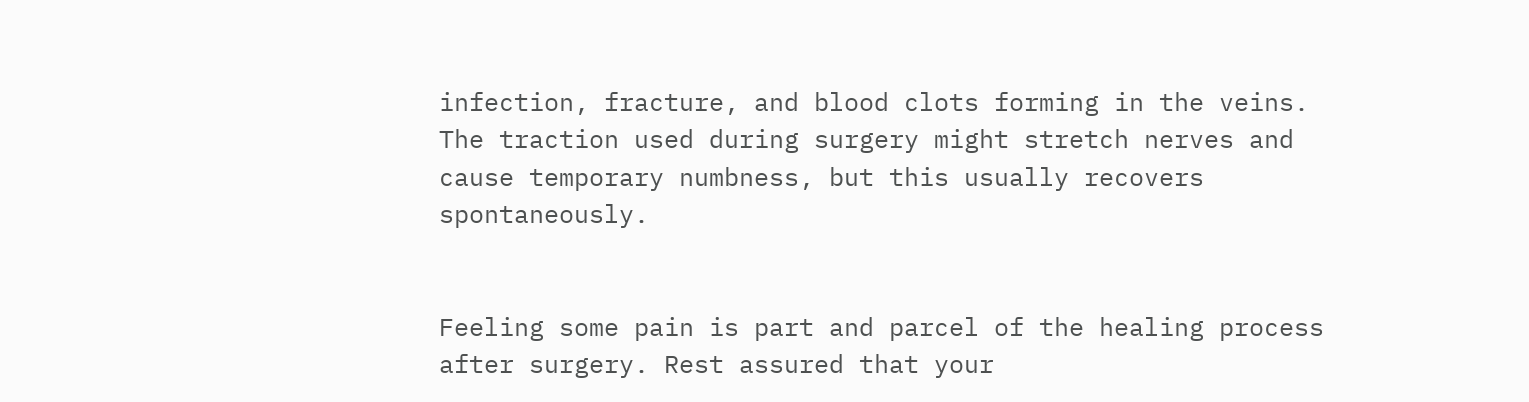infection, fracture, and blood clots forming in the veins. The traction used during surgery might stretch nerves and cause temporary numbness, but this usually recovers spontaneously.


Feeling some pain is part and parcel of the healing process after surgery. Rest assured that your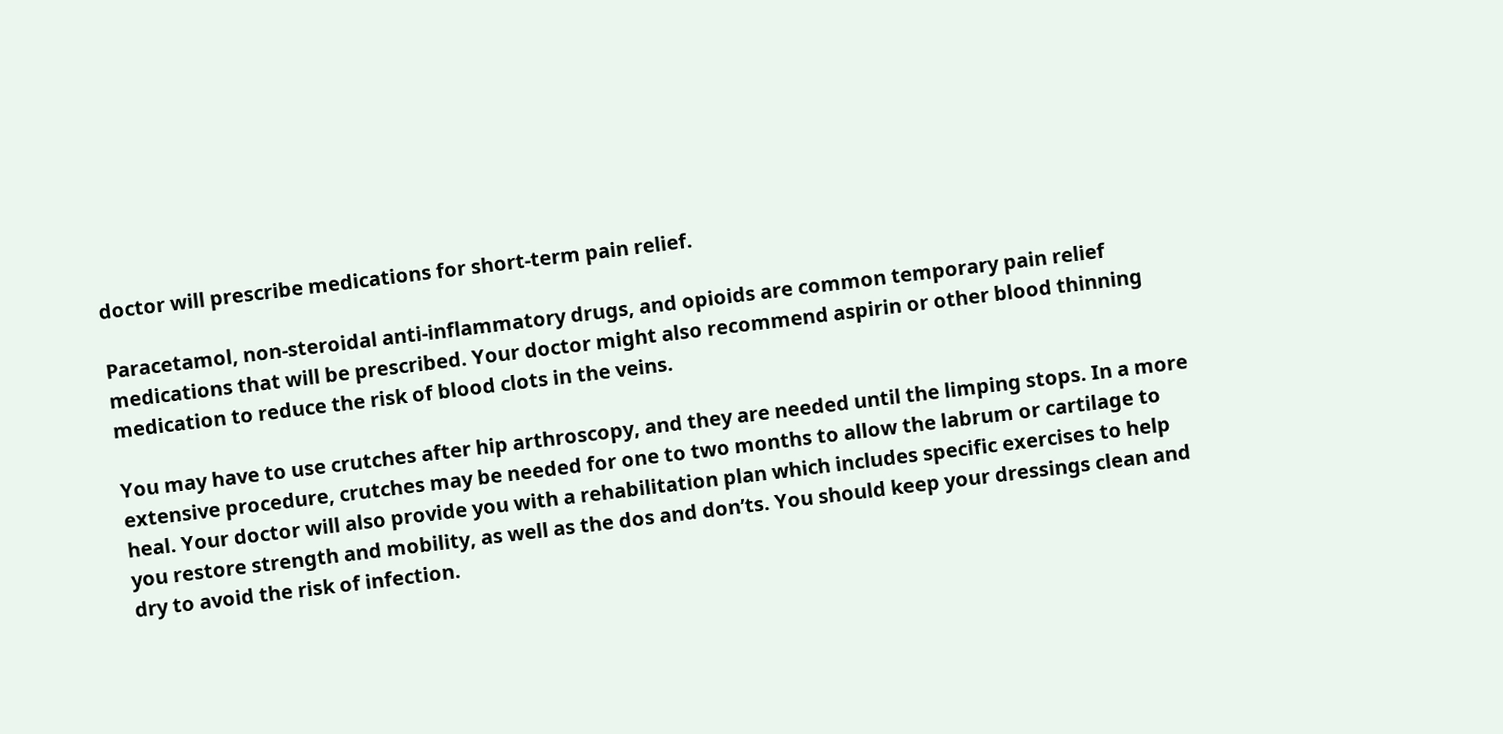doctor will prescribe medications for short-term pain relief.

Paracetamol, non-steroidal anti-inflammatory drugs, and opioids are common temporary pain relief medications that will be prescribed. Your doctor might also recommend aspirin or other blood thinning medication to reduce the risk of blood clots in the veins.

You may have to use crutches after hip arthroscopy, and they are needed until the limping stops. In a more extensive procedure, crutches may be needed for one to two months to allow the labrum or cartilage to heal. Your doctor will also provide you with a rehabilitation plan which includes specific exercises to help you restore strength and mobility, as well as the dos and don’ts. You should keep your dressings clean and dry to avoid the risk of infection.